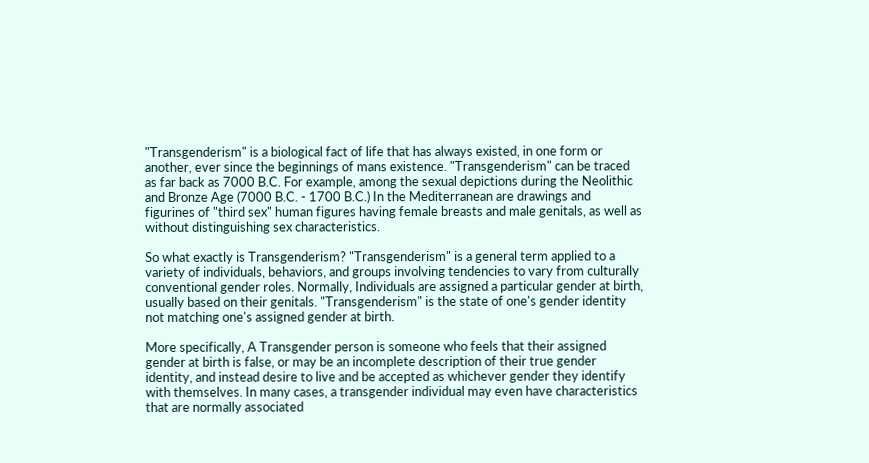"Transgenderism" is a biological fact of life that has always existed, in one form or another, ever since the beginnings of mans existence. "Transgenderism" can be traced as far back as 7000 B.C. For example, among the sexual depictions during the Neolithic and Bronze Age (7000 B.C. - 1700 B.C.) In the Mediterranean are drawings and figurines of "third sex" human figures having female breasts and male genitals, as well as without distinguishing sex characteristics.

So what exactly is Transgenderism? "Transgenderism" is a general term applied to a variety of individuals, behaviors, and groups involving tendencies to vary from culturally conventional gender roles. Normally, Individuals are assigned a particular gender at birth, usually based on their genitals. "Transgenderism" is the state of one's gender identity not matching one's assigned gender at birth.

More specifically, A Transgender person is someone who feels that their assigned gender at birth is false, or may be an incomplete description of their true gender identity, and instead desire to live and be accepted as whichever gender they identify with themselves. In many cases, a transgender individual may even have characteristics that are normally associated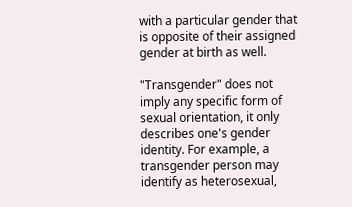with a particular gender that is opposite of their assigned gender at birth as well.

"Transgender" does not imply any specific form of sexual orientation, it only describes one's gender identity. For example, a transgender person may identify as heterosexual,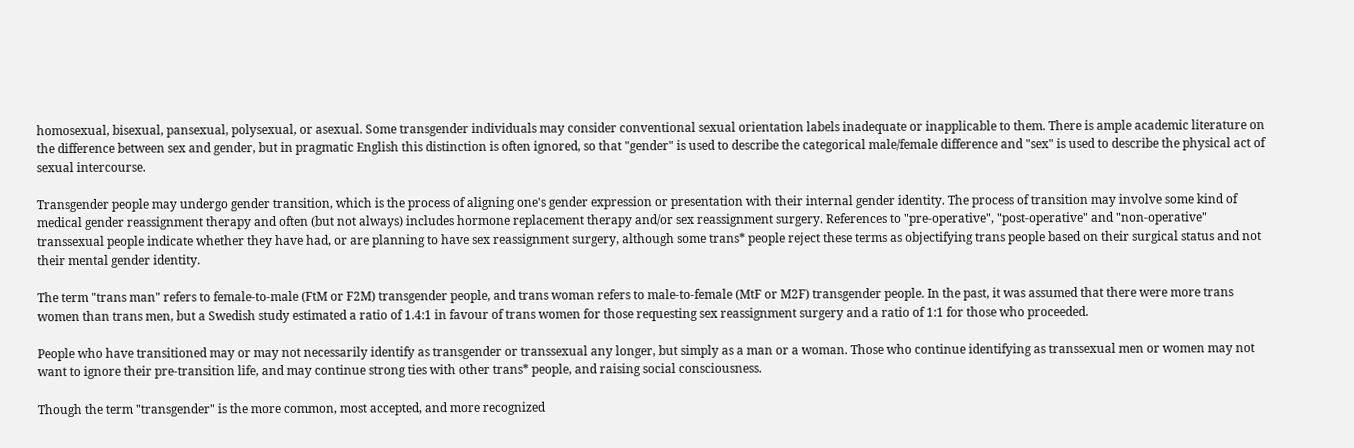homosexual, bisexual, pansexual, polysexual, or asexual. Some transgender individuals may consider conventional sexual orientation labels inadequate or inapplicable to them. There is ample academic literature on the difference between sex and gender, but in pragmatic English this distinction is often ignored, so that "gender" is used to describe the categorical male/female difference and "sex" is used to describe the physical act of sexual intercourse.

Transgender people may undergo gender transition, which is the process of aligning one's gender expression or presentation with their internal gender identity. The process of transition may involve some kind of medical gender reassignment therapy and often (but not always) includes hormone replacement therapy and/or sex reassignment surgery. References to "pre-operative", "post-operative" and "non-operative" transsexual people indicate whether they have had, or are planning to have sex reassignment surgery, although some trans* people reject these terms as objectifying trans people based on their surgical status and not their mental gender identity.

The term "trans man" refers to female-to-male (FtM or F2M) transgender people, and trans woman refers to male-to-female (MtF or M2F) transgender people. In the past, it was assumed that there were more trans women than trans men, but a Swedish study estimated a ratio of 1.4:1 in favour of trans women for those requesting sex reassignment surgery and a ratio of 1:1 for those who proceeded.

People who have transitioned may or may not necessarily identify as transgender or transsexual any longer, but simply as a man or a woman. Those who continue identifying as transsexual men or women may not want to ignore their pre-transition life, and may continue strong ties with other trans* people, and raising social consciousness.

Though the term "transgender" is the more common, most accepted, and more recognized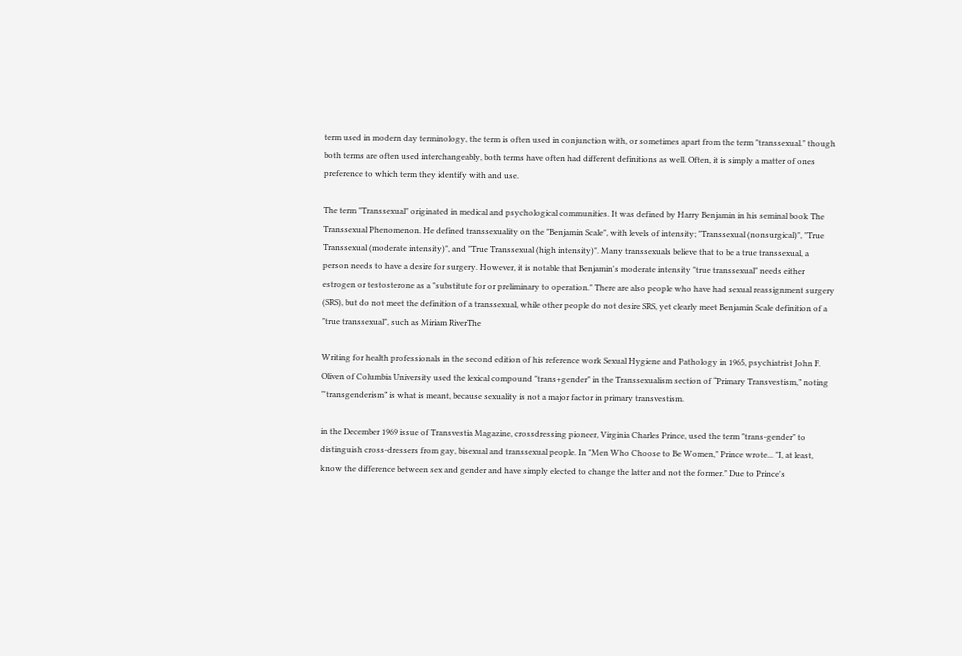term used in modern day terminology, the term is often used in conjunction with, or sometimes apart from the term "transsexual." though both terms are often used interchangeably, both terms have often had different definitions as well. Often, it is simply a matter of ones preference to which term they identify with and use.

The term "Transsexual" originated in medical and psychological communities. It was defined by Harry Benjamin in his seminal book The Transsexual Phenomenon. He defined transsexuality on the "Benjamin Scale", with levels of intensity; "Transsexual (nonsurgical)", "True Transsexual (moderate intensity)", and "True Transsexual (high intensity)". Many transsexuals believe that to be a true transsexual, a person needs to have a desire for surgery. However, it is notable that Benjamin's moderate intensity "true transsexual" needs either estrogen or testosterone as a "substitute for or preliminary to operation." There are also people who have had sexual reassignment surgery (SRS), but do not meet the definition of a transsexual, while other people do not desire SRS, yet clearly meet Benjamin Scale definition of a "true transsexual", such as Miriam RiverThe

Writing for health professionals in the second edition of his reference work Sexual Hygiene and Pathology in 1965, psychiatrist John F. Oliven of Columbia University used the lexical compound "trans+gender" in the Transsexualism section of “Primary Transvestism,” noting "'transgenderism” is what is meant, because sexuality is not a major factor in primary transvestism.

in the December 1969 issue of Transvestia Magazine, crossdressing pioneer, Virginia Charles Prince, used the term "trans-gender" to distinguish cross-dressers from gay, bisexual and transsexual people. In "Men Who Choose to Be Women," Prince wrote... "I, at least, know the difference between sex and gender and have simply elected to change the latter and not the former." Due to Prince's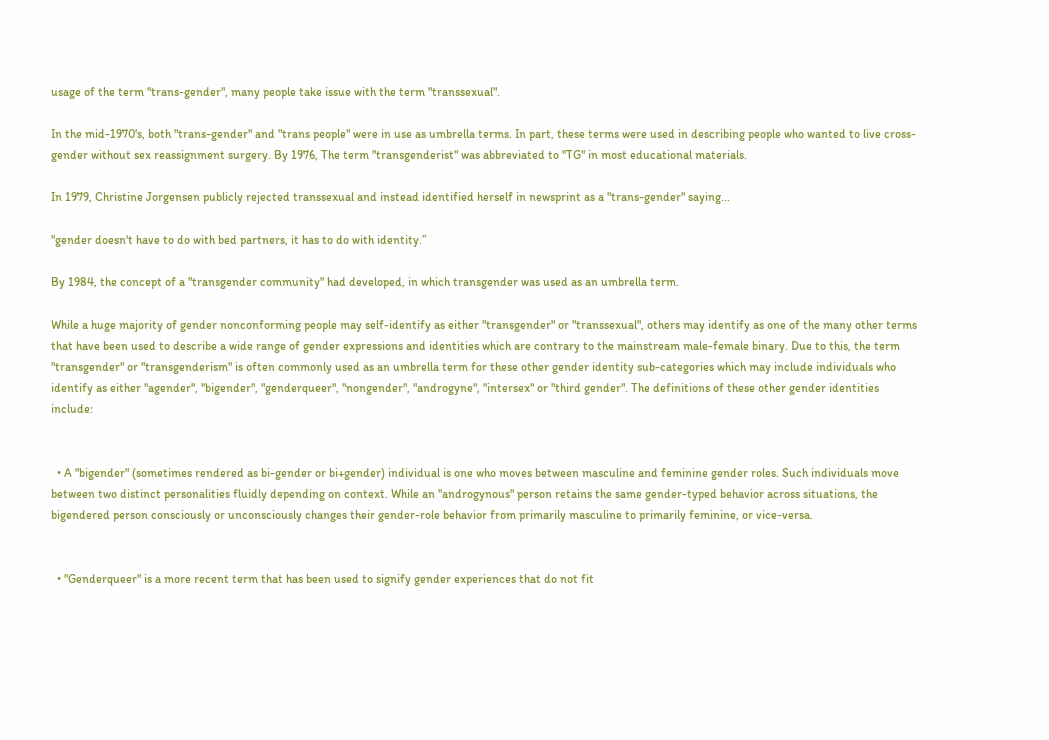usage of the term "trans-gender", many people take issue with the term "transsexual".

In the mid-1970's, both "trans-gender" and "trans people" were in use as umbrella terms. In part, these terms were used in describing people who wanted to live cross-gender without sex reassignment surgery. By 1976, The term "transgenderist" was abbreviated to "TG" in most educational materials.

In 1979, Christine Jorgensen publicly rejected transsexual and instead identified herself in newsprint as a "trans-gender" saying...

"gender doesn't have to do with bed partners, it has to do with identity.”

By 1984, the concept of a "transgender community" had developed, in which transgender was used as an umbrella term.

While a huge majority of gender nonconforming people may self-identify as either "transgender" or "transsexual", others may identify as one of the many other terms that have been used to describe a wide range of gender expressions and identities which are contrary to the mainstream male-female binary. Due to this, the term "transgender" or "transgenderism" is often commonly used as an umbrella term for these other gender identity sub-categories which may include individuals who identify as either "agender", "bigender", "genderqueer", "nongender", "androgyne", "intersex" or "third gender". The definitions of these other gender identities include:


  • A "bigender" (sometimes rendered as bi-gender or bi+gender) individual is one who moves between masculine and feminine gender roles. Such individuals move between two distinct personalities fluidly depending on context. While an "androgynous" person retains the same gender-typed behavior across situations, the bigendered person consciously or unconsciously changes their gender-role behavior from primarily masculine to primarily feminine, or vice-versa.


  • "Genderqueer" is a more recent term that has been used to signify gender experiences that do not fit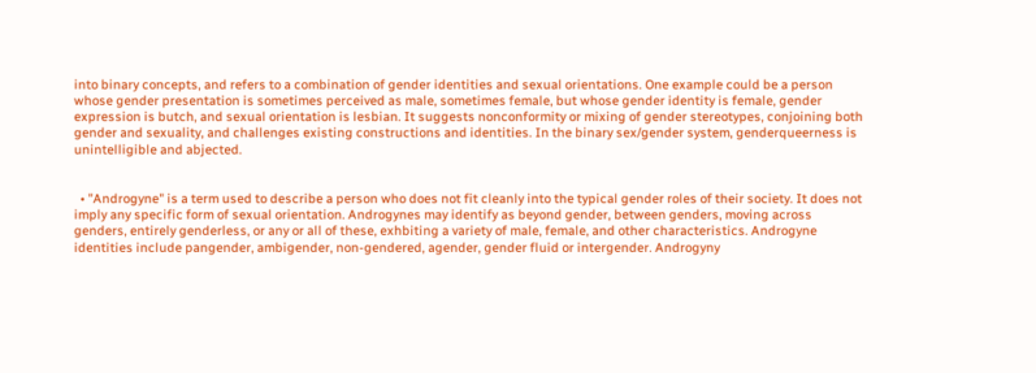into binary concepts, and refers to a combination of gender identities and sexual orientations. One example could be a person whose gender presentation is sometimes perceived as male, sometimes female, but whose gender identity is female, gender expression is butch, and sexual orientation is lesbian. It suggests nonconformity or mixing of gender stereotypes, conjoining both gender and sexuality, and challenges existing constructions and identities. In the binary sex/gender system, genderqueerness is unintelligible and abjected.


  • "Androgyne" is a term used to describe a person who does not fit cleanly into the typical gender roles of their society. It does not imply any specific form of sexual orientation. Androgynes may identify as beyond gender, between genders, moving across genders, entirely genderless, or any or all of these, exhbiting a variety of male, female, and other characteristics. Androgyne identities include pangender, ambigender, non-gendered, agender, gender fluid or intergender. Androgyny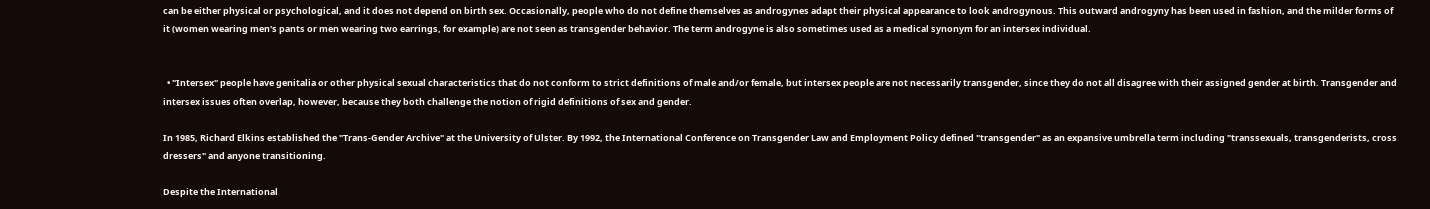can be either physical or psychological, and it does not depend on birth sex. Occasionally, people who do not define themselves as androgynes adapt their physical appearance to look androgynous. This outward androgyny has been used in fashion, and the milder forms of it (women wearing men's pants or men wearing two earrings, for example) are not seen as transgender behavior. The term androgyne is also sometimes used as a medical synonym for an intersex individual.


  • "Intersex" people have genitalia or other physical sexual characteristics that do not conform to strict definitions of male and/or female, but intersex people are not necessarily transgender, since they do not all disagree with their assigned gender at birth. Transgender and intersex issues often overlap, however, because they both challenge the notion of rigid definitions of sex and gender.

In 1985, Richard Elkins established the "Trans-Gender Archive" at the University of Ulster. By 1992, the International Conference on Transgender Law and Employment Policy defined "transgender" as an expansive umbrella term including "transsexuals, transgenderists, cross dressers" and anyone transitioning.

Despite the International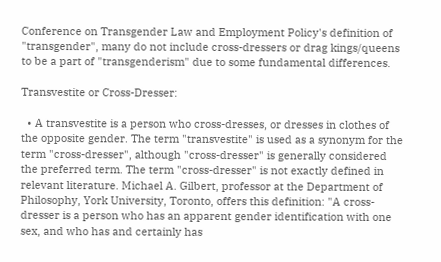Conference on Transgender Law and Employment Policy's definition of "transgender", many do not include cross-dressers or drag kings/queens to be a part of "transgenderism" due to some fundamental differences.

Transvestite or Cross-Dresser:

  • A transvestite is a person who cross-dresses, or dresses in clothes of the opposite gender. The term "transvestite" is used as a synonym for the term "cross-dresser", although "cross-dresser" is generally considered the preferred term. The term "cross-dresser" is not exactly defined in relevant literature. Michael A. Gilbert, professor at the Department of Philosophy, York University, Toronto, offers this definition: "A cross-dresser is a person who has an apparent gender identification with one sex, and who has and certainly has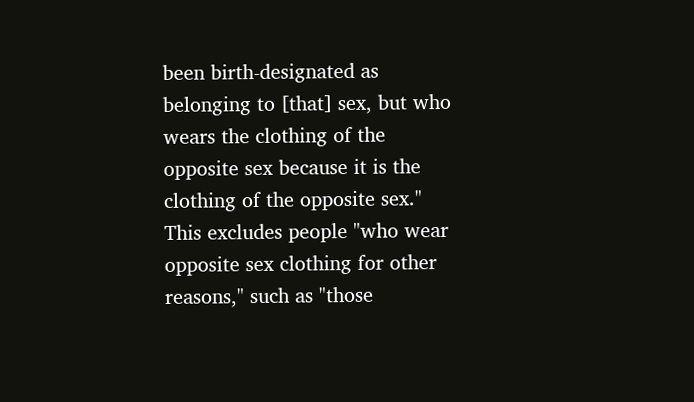been birth-designated as belonging to [that] sex, but who wears the clothing of the opposite sex because it is the clothing of the opposite sex." This excludes people "who wear opposite sex clothing for other reasons," such as "those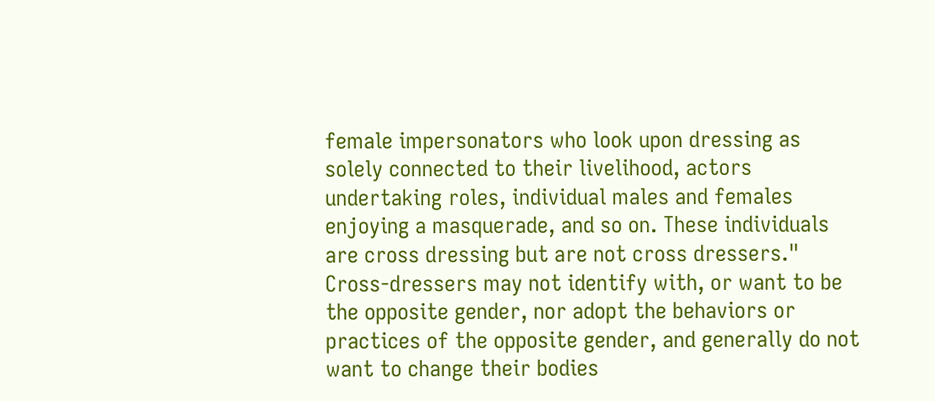female impersonators who look upon dressing as solely connected to their livelihood, actors undertaking roles, individual males and females enjoying a masquerade, and so on. These individuals are cross dressing but are not cross dressers." Cross-dressers may not identify with, or want to be the opposite gender, nor adopt the behaviors or practices of the opposite gender, and generally do not want to change their bodies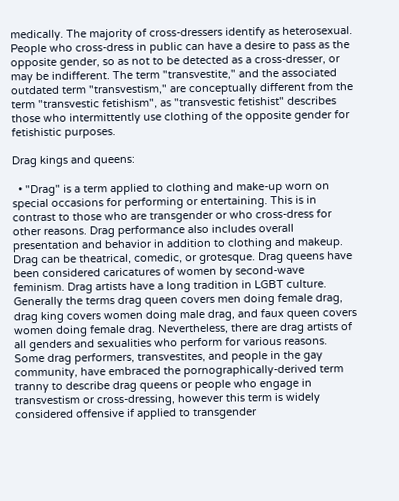medically. The majority of cross-dressers identify as heterosexual. People who cross-dress in public can have a desire to pass as the opposite gender, so as not to be detected as a cross-dresser, or may be indifferent. The term "transvestite," and the associated outdated term "transvestism," are conceptually different from the term "transvestic fetishism", as "transvestic fetishist" describes those who intermittently use clothing of the opposite gender for fetishistic purposes.

Drag kings and queens:

  • "Drag" is a term applied to clothing and make-up worn on special occasions for performing or entertaining. This is in contrast to those who are transgender or who cross-dress for other reasons. Drag performance also includes overall presentation and behavior in addition to clothing and makeup. Drag can be theatrical, comedic, or grotesque. Drag queens have been considered caricatures of women by second-wave feminism. Drag artists have a long tradition in LGBT culture. Generally the terms drag queen covers men doing female drag, drag king covers women doing male drag, and faux queen covers women doing female drag. Nevertheless, there are drag artists of all genders and sexualities who perform for various reasons. Some drag performers, transvestites, and people in the gay community, have embraced the pornographically-derived term tranny to describe drag queens or people who engage in transvestism or cross-dressing, however this term is widely considered offensive if applied to transgender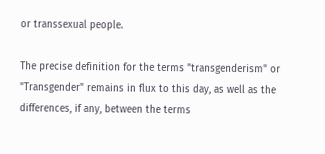or transsexual people.

The precise definition for the terms "transgenderism" or "Transgender" remains in flux to this day, as well as the differences, if any, between the terms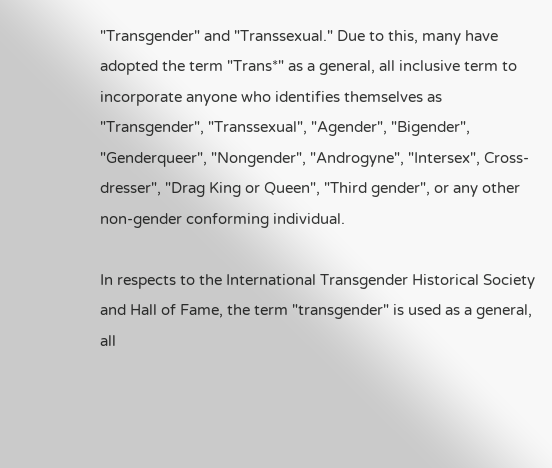"Transgender" and "Transsexual." Due to this, many have adopted the term "Trans*" as a general, all inclusive term to incorporate anyone who identifies themselves as "Transgender", "Transsexual", "Agender", "Bigender", "Genderqueer", "Nongender", "Androgyne", "Intersex", Cross-dresser", "Drag King or Queen", "Third gender", or any other non-gender conforming individual.

In respects to the International Transgender Historical Society and Hall of Fame, the term "transgender" is used as a general, all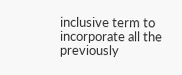inclusive term to incorporate all the previously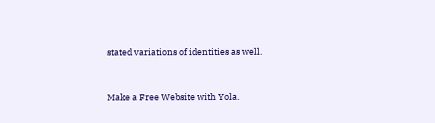stated variations of identities as well.


Make a Free Website with Yola.